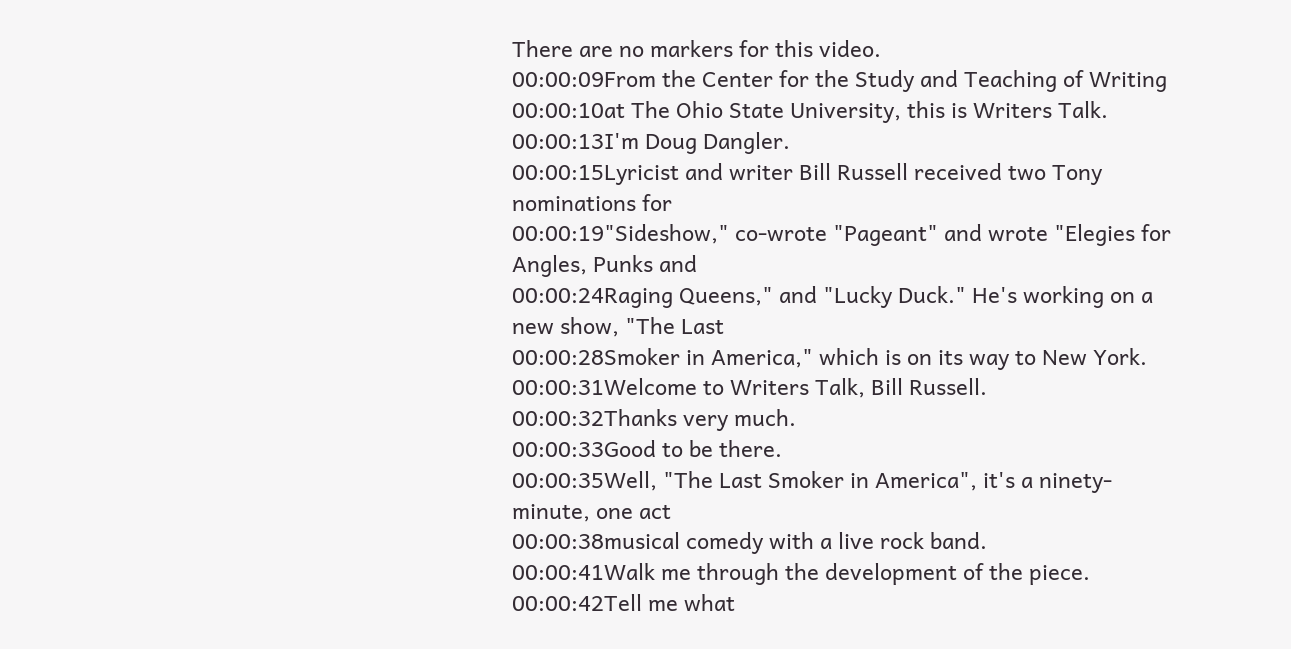There are no markers for this video.
00:00:09From the Center for the Study and Teaching of Writing
00:00:10at The Ohio State University, this is Writers Talk.
00:00:13I'm Doug Dangler.
00:00:15Lyricist and writer Bill Russell received two Tony nominations for
00:00:19"Sideshow," co-wrote "Pageant" and wrote "Elegies for Angles, Punks and
00:00:24Raging Queens," and "Lucky Duck." He's working on a new show, "The Last
00:00:28Smoker in America," which is on its way to New York.
00:00:31Welcome to Writers Talk, Bill Russell.
00:00:32Thanks very much.
00:00:33Good to be there.
00:00:35Well, "The Last Smoker in America", it's a ninety-minute, one act
00:00:38musical comedy with a live rock band.
00:00:41Walk me through the development of the piece.
00:00:42Tell me what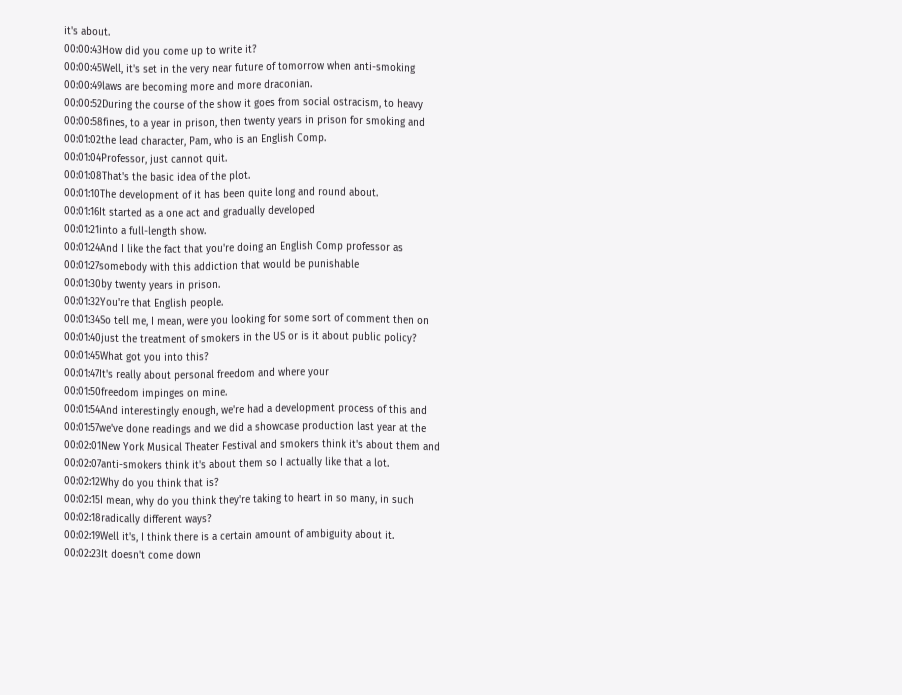it's about.
00:00:43How did you come up to write it?
00:00:45Well, it's set in the very near future of tomorrow when anti-smoking
00:00:49laws are becoming more and more draconian.
00:00:52During the course of the show it goes from social ostracism, to heavy
00:00:58fines, to a year in prison, then twenty years in prison for smoking and
00:01:02the lead character, Pam, who is an English Comp.
00:01:04Professor, just cannot quit.
00:01:08That's the basic idea of the plot.
00:01:10The development of it has been quite long and round about.
00:01:16It started as a one act and gradually developed
00:01:21into a full-length show.
00:01:24And I like the fact that you're doing an English Comp professor as
00:01:27somebody with this addiction that would be punishable
00:01:30by twenty years in prison.
00:01:32You're that English people.
00:01:34So tell me, I mean, were you looking for some sort of comment then on
00:01:40just the treatment of smokers in the US or is it about public policy?
00:01:45What got you into this?
00:01:47It's really about personal freedom and where your
00:01:50freedom impinges on mine.
00:01:54And interestingly enough, we're had a development process of this and
00:01:57we've done readings and we did a showcase production last year at the
00:02:01New York Musical Theater Festival and smokers think it's about them and
00:02:07anti-smokers think it's about them so I actually like that a lot.
00:02:12Why do you think that is?
00:02:15I mean, why do you think they're taking to heart in so many, in such
00:02:18radically different ways?
00:02:19Well it's, I think there is a certain amount of ambiguity about it.
00:02:23It doesn't come down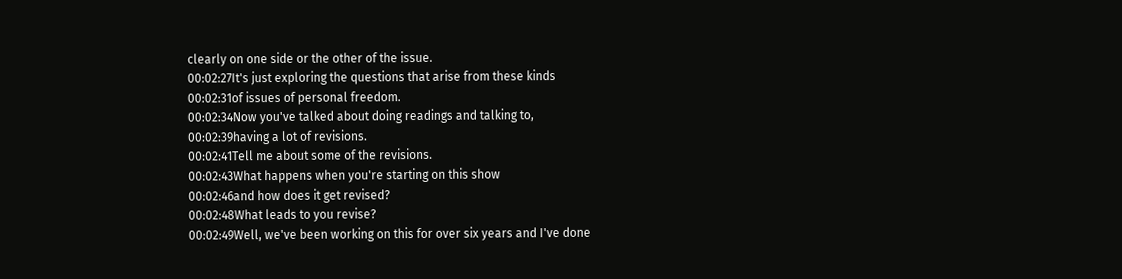clearly on one side or the other of the issue.
00:02:27It's just exploring the questions that arise from these kinds
00:02:31of issues of personal freedom.
00:02:34Now you've talked about doing readings and talking to,
00:02:39having a lot of revisions.
00:02:41Tell me about some of the revisions.
00:02:43What happens when you're starting on this show
00:02:46and how does it get revised?
00:02:48What leads to you revise?
00:02:49Well, we've been working on this for over six years and I've done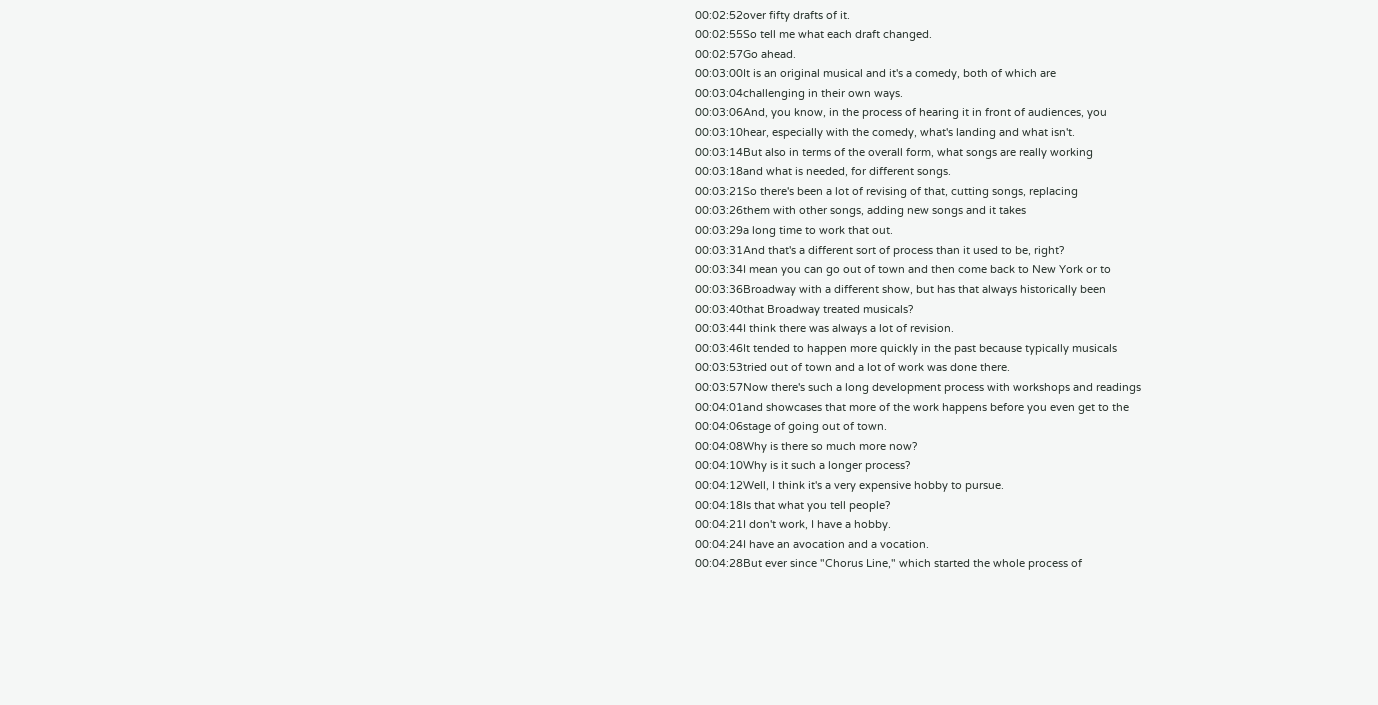00:02:52over fifty drafts of it.
00:02:55So tell me what each draft changed.
00:02:57Go ahead.
00:03:00It is an original musical and it's a comedy, both of which are
00:03:04challenging in their own ways.
00:03:06And, you know, in the process of hearing it in front of audiences, you
00:03:10hear, especially with the comedy, what's landing and what isn't.
00:03:14But also in terms of the overall form, what songs are really working
00:03:18and what is needed, for different songs.
00:03:21So there's been a lot of revising of that, cutting songs, replacing
00:03:26them with other songs, adding new songs and it takes
00:03:29a long time to work that out.
00:03:31And that's a different sort of process than it used to be, right?
00:03:34I mean you can go out of town and then come back to New York or to
00:03:36Broadway with a different show, but has that always historically been
00:03:40that Broadway treated musicals?
00:03:44I think there was always a lot of revision.
00:03:46It tended to happen more quickly in the past because typically musicals
00:03:53tried out of town and a lot of work was done there.
00:03:57Now there's such a long development process with workshops and readings
00:04:01and showcases that more of the work happens before you even get to the
00:04:06stage of going out of town.
00:04:08Why is there so much more now?
00:04:10Why is it such a longer process?
00:04:12Well, I think it's a very expensive hobby to pursue.
00:04:18Is that what you tell people?
00:04:21I don't work, I have a hobby.
00:04:24I have an avocation and a vocation.
00:04:28But ever since "Chorus Line," which started the whole process of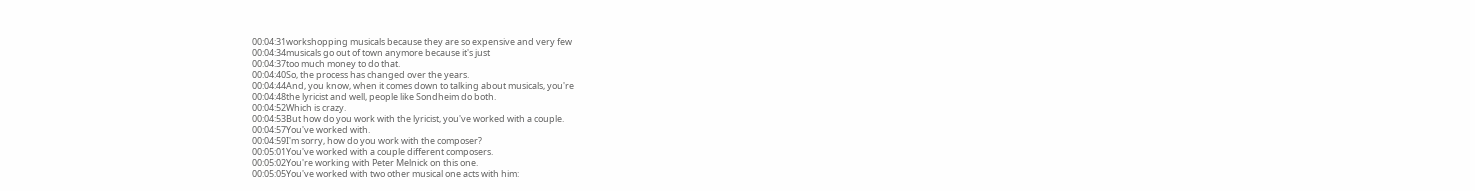00:04:31workshopping musicals because they are so expensive and very few
00:04:34musicals go out of town anymore because it's just
00:04:37too much money to do that.
00:04:40So, the process has changed over the years.
00:04:44And, you know, when it comes down to talking about musicals, you're
00:04:48the lyricist and well, people like Sondheim do both.
00:04:52Which is crazy.
00:04:53But how do you work with the lyricist, you've worked with a couple.
00:04:57You've worked with.
00:04:59I'm sorry, how do you work with the composer?
00:05:01You've worked with a couple different composers.
00:05:02You're working with Peter Melnick on this one.
00:05:05You've worked with two other musical one acts with him: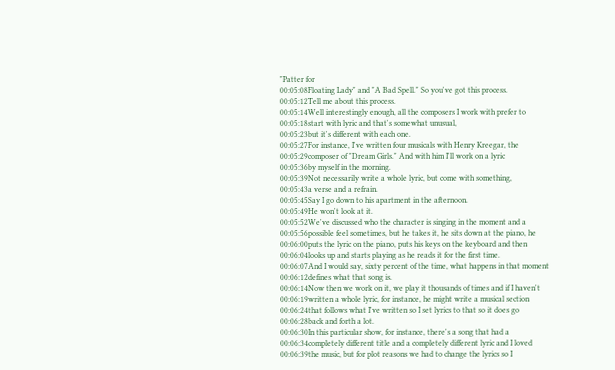"Patter for
00:05:08Floating Lady" and "A Bad Spell." So you've got this process.
00:05:12Tell me about this process.
00:05:14Well interestingly enough, all the composers I work with prefer to
00:05:18start with lyric and that's somewhat unusual,
00:05:23but it's different with each one.
00:05:27For instance, I've written four musicals with Henry Kreegar, the
00:05:29composer of "Dream Girls." And with him I'll work on a lyric
00:05:36by myself in the morning.
00:05:39Not necessarily write a whole lyric, but come with something,
00:05:43a verse and a refrain.
00:05:45Say I go down to his apartment in the afternoon.
00:05:49He won't look at it.
00:05:52We've discussed who the character is singing in the moment and a
00:05:56possible feel sometimes, but he takes it, he sits down at the piano, he
00:06:00puts the lyric on the piano, puts his keys on the keyboard and then
00:06:04looks up and starts playing as he reads it for the first time.
00:06:07And I would say, sixty percent of the time, what happens in that moment
00:06:12defines what that song is.
00:06:14Now then we work on it, we play it thousands of times and if I haven't
00:06:19written a whole lyric, for instance, he might write a musical section
00:06:24that follows what I've written so I set lyrics to that so it does go
00:06:28back and forth a lot.
00:06:30In this particular show, for instance, there's a song that had a
00:06:34completely different title and a completely different lyric and I loved
00:06:39the music, but for plot reasons we had to change the lyrics so I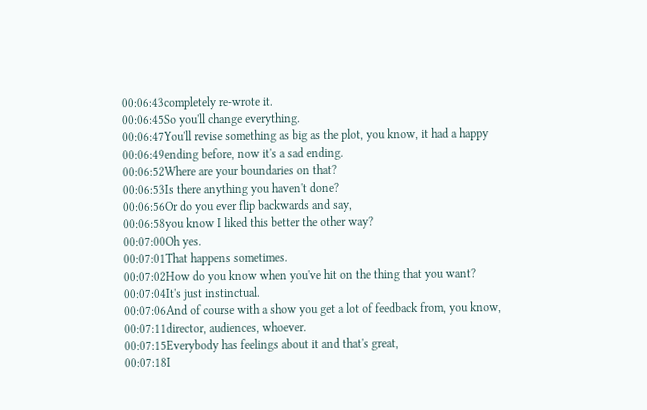00:06:43completely re-wrote it.
00:06:45So you'll change everything.
00:06:47You'll revise something as big as the plot, you know, it had a happy
00:06:49ending before, now it's a sad ending.
00:06:52Where are your boundaries on that?
00:06:53Is there anything you haven't done?
00:06:56Or do you ever flip backwards and say,
00:06:58you know I liked this better the other way?
00:07:00Oh yes.
00:07:01That happens sometimes.
00:07:02How do you know when you've hit on the thing that you want?
00:07:04It's just instinctual.
00:07:06And of course with a show you get a lot of feedback from, you know,
00:07:11director, audiences, whoever.
00:07:15Everybody has feelings about it and that's great,
00:07:18I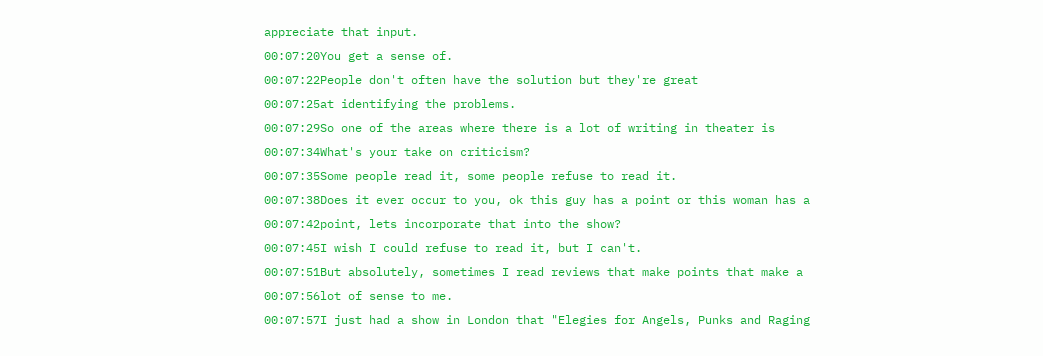appreciate that input.
00:07:20You get a sense of.
00:07:22People don't often have the solution but they're great
00:07:25at identifying the problems.
00:07:29So one of the areas where there is a lot of writing in theater is
00:07:34What's your take on criticism?
00:07:35Some people read it, some people refuse to read it.
00:07:38Does it ever occur to you, ok this guy has a point or this woman has a
00:07:42point, lets incorporate that into the show?
00:07:45I wish I could refuse to read it, but I can't.
00:07:51But absolutely, sometimes I read reviews that make points that make a
00:07:56lot of sense to me.
00:07:57I just had a show in London that "Elegies for Angels, Punks and Raging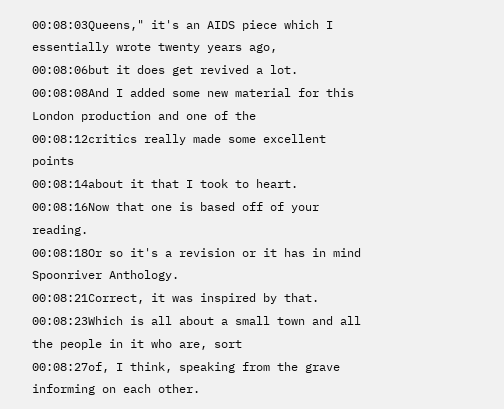00:08:03Queens," it's an AIDS piece which I essentially wrote twenty years ago,
00:08:06but it does get revived a lot.
00:08:08And I added some new material for this London production and one of the
00:08:12critics really made some excellent points
00:08:14about it that I took to heart.
00:08:16Now that one is based off of your reading.
00:08:18Or so it's a revision or it has in mind Spoonriver Anthology.
00:08:21Correct, it was inspired by that.
00:08:23Which is all about a small town and all the people in it who are, sort
00:08:27of, I think, speaking from the grave informing on each other.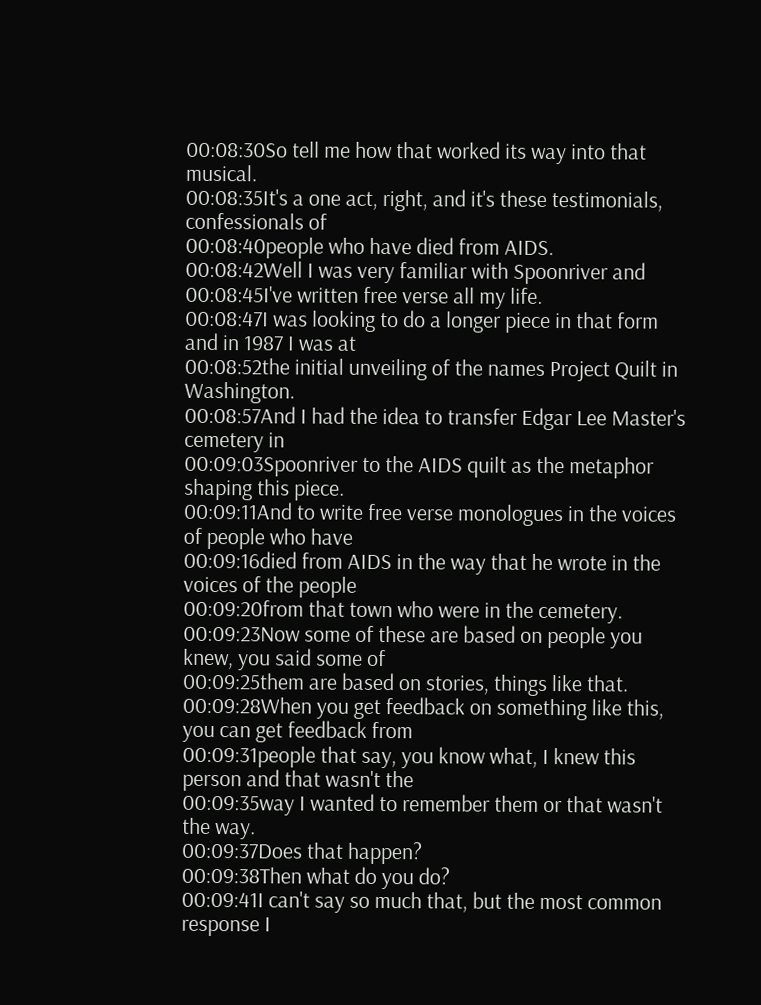00:08:30So tell me how that worked its way into that musical.
00:08:35It's a one act, right, and it's these testimonials, confessionals of
00:08:40people who have died from AIDS.
00:08:42Well I was very familiar with Spoonriver and
00:08:45I've written free verse all my life.
00:08:47I was looking to do a longer piece in that form and in 1987 I was at
00:08:52the initial unveiling of the names Project Quilt in Washington.
00:08:57And I had the idea to transfer Edgar Lee Master's cemetery in
00:09:03Spoonriver to the AIDS quilt as the metaphor shaping this piece.
00:09:11And to write free verse monologues in the voices of people who have
00:09:16died from AIDS in the way that he wrote in the voices of the people
00:09:20from that town who were in the cemetery.
00:09:23Now some of these are based on people you knew, you said some of
00:09:25them are based on stories, things like that.
00:09:28When you get feedback on something like this, you can get feedback from
00:09:31people that say, you know what, I knew this person and that wasn't the
00:09:35way I wanted to remember them or that wasn't the way.
00:09:37Does that happen?
00:09:38Then what do you do?
00:09:41I can't say so much that, but the most common response I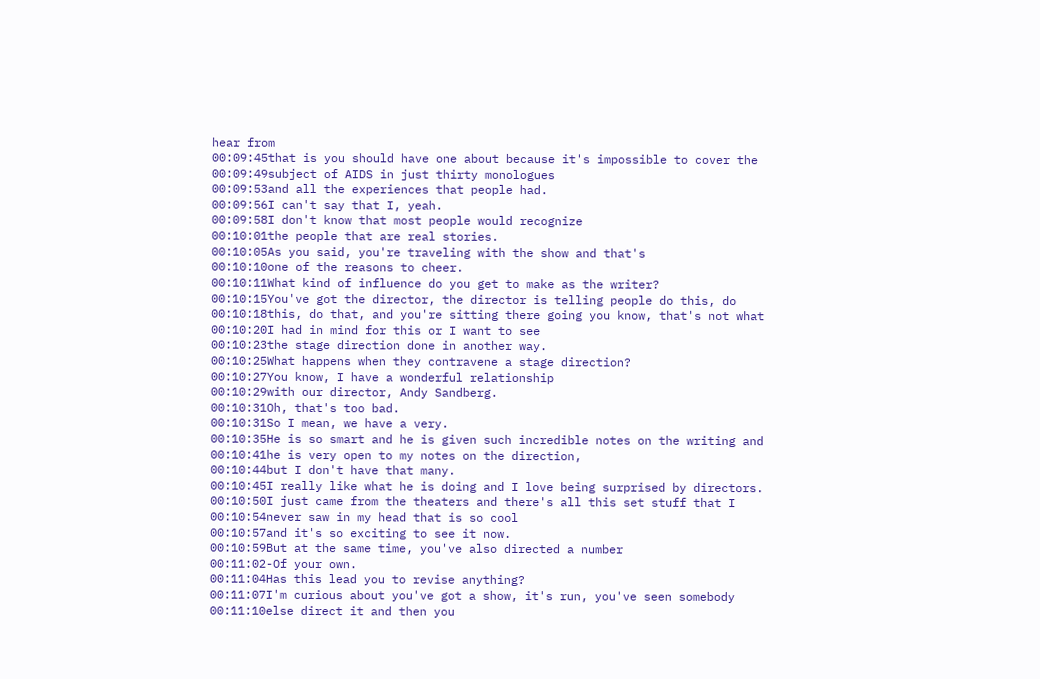hear from
00:09:45that is you should have one about because it's impossible to cover the
00:09:49subject of AIDS in just thirty monologues
00:09:53and all the experiences that people had.
00:09:56I can't say that I, yeah.
00:09:58I don't know that most people would recognize
00:10:01the people that are real stories.
00:10:05As you said, you're traveling with the show and that's
00:10:10one of the reasons to cheer.
00:10:11What kind of influence do you get to make as the writer?
00:10:15You've got the director, the director is telling people do this, do
00:10:18this, do that, and you're sitting there going you know, that's not what
00:10:20I had in mind for this or I want to see
00:10:23the stage direction done in another way.
00:10:25What happens when they contravene a stage direction?
00:10:27You know, I have a wonderful relationship
00:10:29with our director, Andy Sandberg.
00:10:31Oh, that's too bad.
00:10:31So I mean, we have a very.
00:10:35He is so smart and he is given such incredible notes on the writing and
00:10:41he is very open to my notes on the direction,
00:10:44but I don't have that many.
00:10:45I really like what he is doing and I love being surprised by directors.
00:10:50I just came from the theaters and there's all this set stuff that I
00:10:54never saw in my head that is so cool
00:10:57and it's so exciting to see it now.
00:10:59But at the same time, you've also directed a number
00:11:02-Of your own.
00:11:04Has this lead you to revise anything?
00:11:07I'm curious about you've got a show, it's run, you've seen somebody
00:11:10else direct it and then you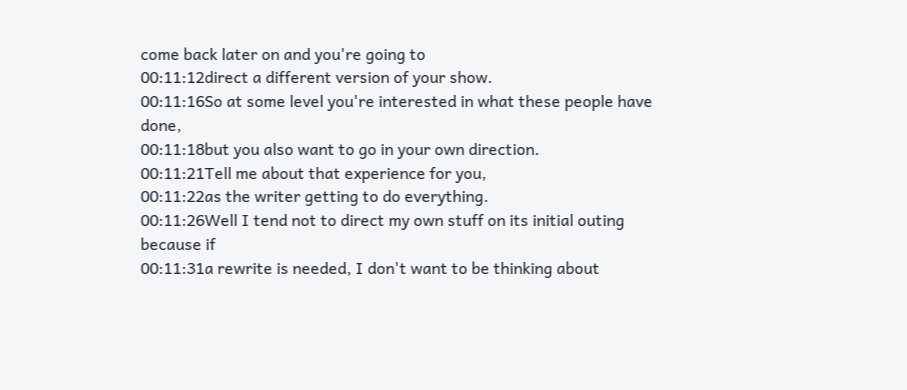come back later on and you're going to
00:11:12direct a different version of your show.
00:11:16So at some level you're interested in what these people have done,
00:11:18but you also want to go in your own direction.
00:11:21Tell me about that experience for you,
00:11:22as the writer getting to do everything.
00:11:26Well I tend not to direct my own stuff on its initial outing because if
00:11:31a rewrite is needed, I don't want to be thinking about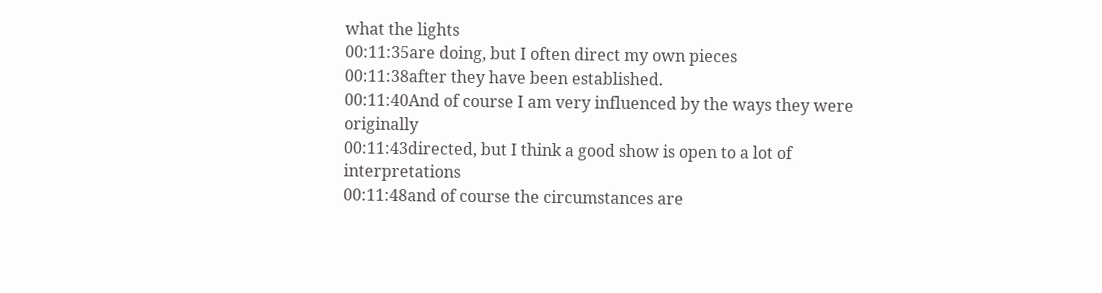what the lights
00:11:35are doing, but I often direct my own pieces
00:11:38after they have been established.
00:11:40And of course I am very influenced by the ways they were originally
00:11:43directed, but I think a good show is open to a lot of interpretations
00:11:48and of course the circumstances are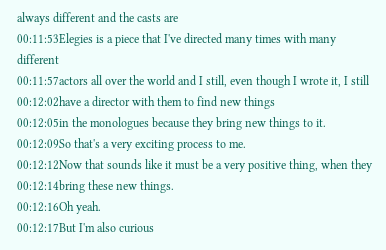always different and the casts are
00:11:53Elegies is a piece that I've directed many times with many different
00:11:57actors all over the world and I still, even though I wrote it, I still
00:12:02have a director with them to find new things
00:12:05in the monologues because they bring new things to it.
00:12:09So that's a very exciting process to me.
00:12:12Now that sounds like it must be a very positive thing, when they
00:12:14bring these new things.
00:12:16Oh yeah.
00:12:17But I'm also curious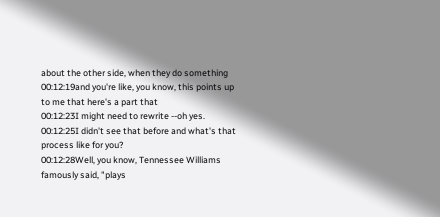about the other side, when they do something
00:12:19and you're like, you know, this points up to me that here's a part that
00:12:23I might need to rewrite --oh yes.
00:12:25I didn't see that before and what's that process like for you?
00:12:28Well, you know, Tennessee Williams famously said, "plays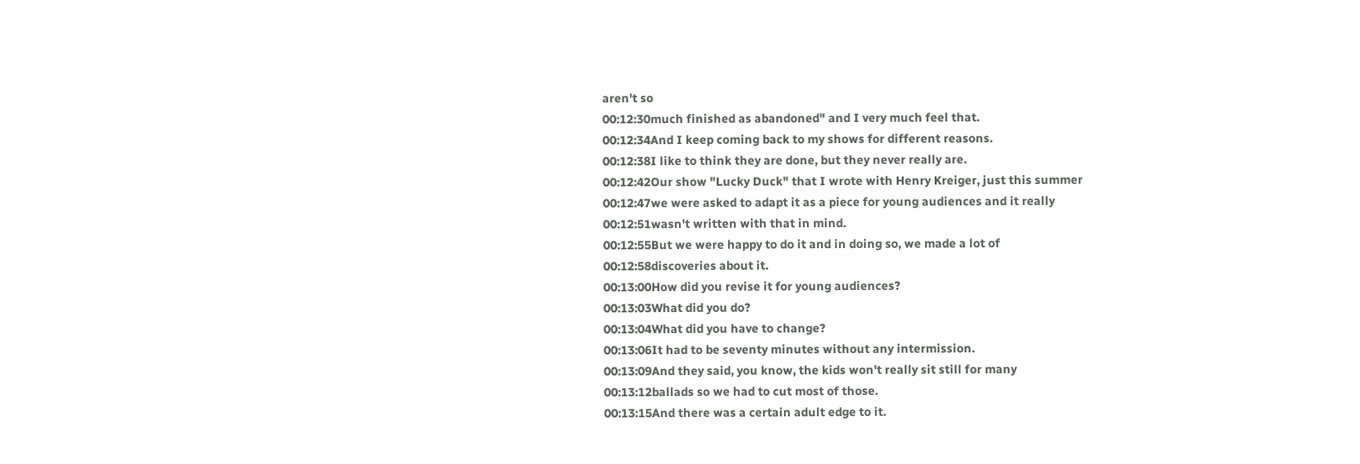aren't so
00:12:30much finished as abandoned" and I very much feel that.
00:12:34And I keep coming back to my shows for different reasons.
00:12:38I like to think they are done, but they never really are.
00:12:42Our show "Lucky Duck" that I wrote with Henry Kreiger, just this summer
00:12:47we were asked to adapt it as a piece for young audiences and it really
00:12:51wasn't written with that in mind.
00:12:55But we were happy to do it and in doing so, we made a lot of
00:12:58discoveries about it.
00:13:00How did you revise it for young audiences?
00:13:03What did you do?
00:13:04What did you have to change?
00:13:06It had to be seventy minutes without any intermission.
00:13:09And they said, you know, the kids won't really sit still for many
00:13:12ballads so we had to cut most of those.
00:13:15And there was a certain adult edge to it.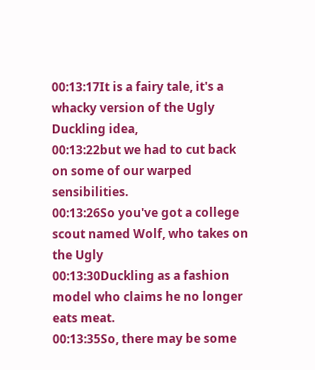00:13:17It is a fairy tale, it's a whacky version of the Ugly Duckling idea,
00:13:22but we had to cut back on some of our warped sensibilities.
00:13:26So you've got a college scout named Wolf, who takes on the Ugly
00:13:30Duckling as a fashion model who claims he no longer eats meat.
00:13:35So, there may be some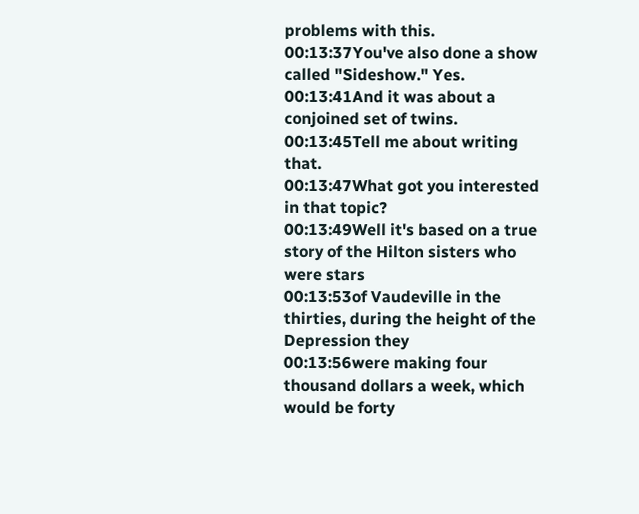problems with this.
00:13:37You've also done a show called "Sideshow." Yes.
00:13:41And it was about a conjoined set of twins.
00:13:45Tell me about writing that.
00:13:47What got you interested in that topic?
00:13:49Well it's based on a true story of the Hilton sisters who were stars
00:13:53of Vaudeville in the thirties, during the height of the Depression they
00:13:56were making four thousand dollars a week, which would be forty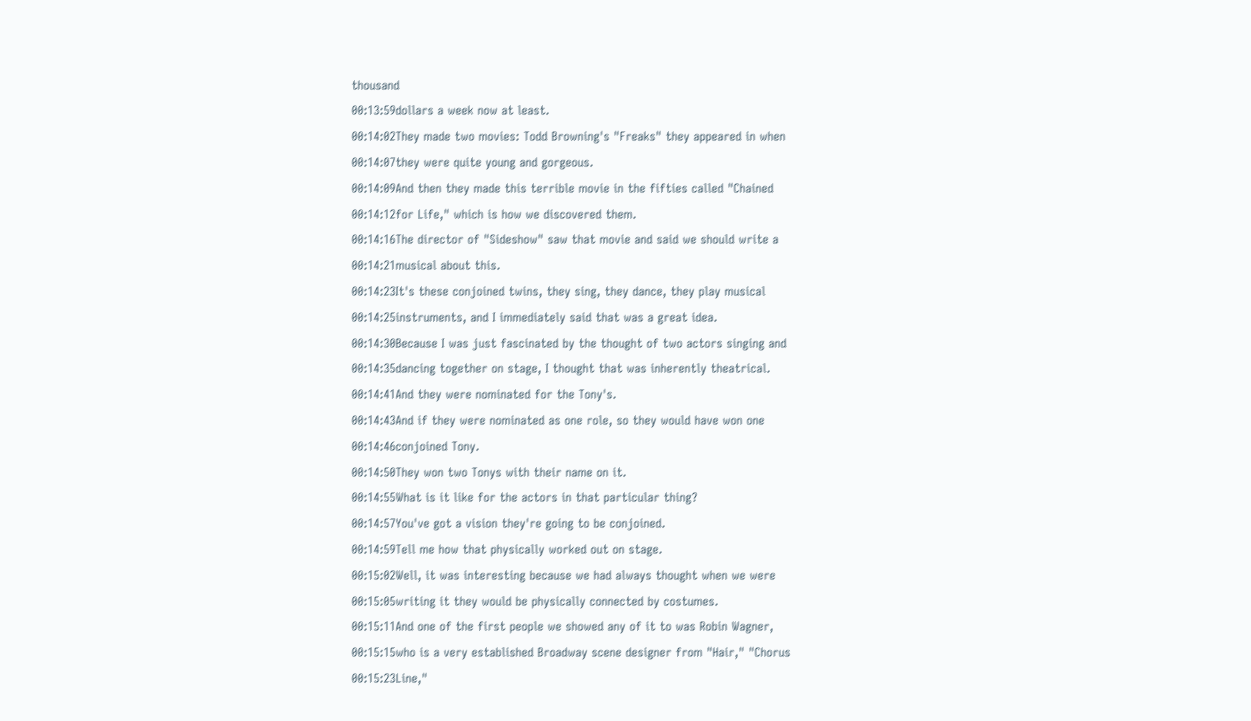thousand
00:13:59dollars a week now at least.
00:14:02They made two movies: Todd Browning's "Freaks" they appeared in when
00:14:07they were quite young and gorgeous.
00:14:09And then they made this terrible movie in the fifties called "Chained
00:14:12for Life," which is how we discovered them.
00:14:16The director of "Sideshow" saw that movie and said we should write a
00:14:21musical about this.
00:14:23It's these conjoined twins, they sing, they dance, they play musical
00:14:25instruments, and I immediately said that was a great idea.
00:14:30Because I was just fascinated by the thought of two actors singing and
00:14:35dancing together on stage, I thought that was inherently theatrical.
00:14:41And they were nominated for the Tony's.
00:14:43And if they were nominated as one role, so they would have won one
00:14:46conjoined Tony.
00:14:50They won two Tonys with their name on it.
00:14:55What is it like for the actors in that particular thing?
00:14:57You've got a vision they're going to be conjoined.
00:14:59Tell me how that physically worked out on stage.
00:15:02Well, it was interesting because we had always thought when we were
00:15:05writing it they would be physically connected by costumes.
00:15:11And one of the first people we showed any of it to was Robin Wagner,
00:15:15who is a very established Broadway scene designer from "Hair," "Chorus
00:15:23Line,"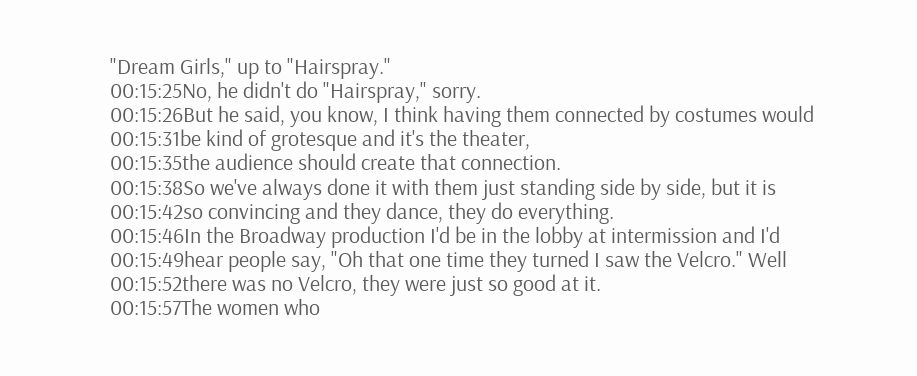"Dream Girls," up to "Hairspray."
00:15:25No, he didn't do "Hairspray," sorry.
00:15:26But he said, you know, I think having them connected by costumes would
00:15:31be kind of grotesque and it's the theater,
00:15:35the audience should create that connection.
00:15:38So we've always done it with them just standing side by side, but it is
00:15:42so convincing and they dance, they do everything.
00:15:46In the Broadway production I'd be in the lobby at intermission and I'd
00:15:49hear people say, "Oh that one time they turned I saw the Velcro." Well
00:15:52there was no Velcro, they were just so good at it.
00:15:57The women who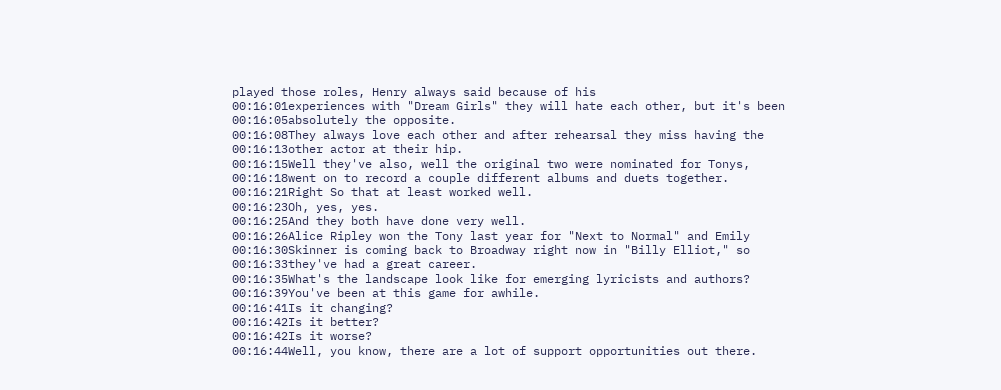played those roles, Henry always said because of his
00:16:01experiences with "Dream Girls" they will hate each other, but it's been
00:16:05absolutely the opposite.
00:16:08They always love each other and after rehearsal they miss having the
00:16:13other actor at their hip.
00:16:15Well they've also, well the original two were nominated for Tonys,
00:16:18went on to record a couple different albums and duets together.
00:16:21Right So that at least worked well.
00:16:23Oh, yes, yes.
00:16:25And they both have done very well.
00:16:26Alice Ripley won the Tony last year for "Next to Normal" and Emily
00:16:30Skinner is coming back to Broadway right now in "Billy Elliot," so
00:16:33they've had a great career.
00:16:35What's the landscape look like for emerging lyricists and authors?
00:16:39You've been at this game for awhile.
00:16:41Is it changing?
00:16:42Is it better?
00:16:42Is it worse?
00:16:44Well, you know, there are a lot of support opportunities out there.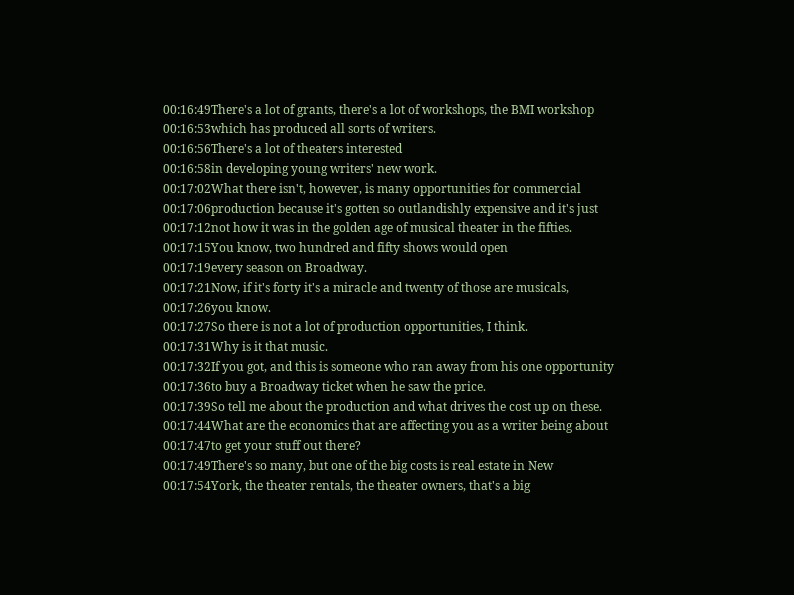00:16:49There's a lot of grants, there's a lot of workshops, the BMI workshop
00:16:53which has produced all sorts of writers.
00:16:56There's a lot of theaters interested
00:16:58in developing young writers' new work.
00:17:02What there isn't, however, is many opportunities for commercial
00:17:06production because it's gotten so outlandishly expensive and it's just
00:17:12not how it was in the golden age of musical theater in the fifties.
00:17:15You know, two hundred and fifty shows would open
00:17:19every season on Broadway.
00:17:21Now, if it's forty it's a miracle and twenty of those are musicals,
00:17:26you know.
00:17:27So there is not a lot of production opportunities, I think.
00:17:31Why is it that music.
00:17:32If you got, and this is someone who ran away from his one opportunity
00:17:36to buy a Broadway ticket when he saw the price.
00:17:39So tell me about the production and what drives the cost up on these.
00:17:44What are the economics that are affecting you as a writer being about
00:17:47to get your stuff out there?
00:17:49There's so many, but one of the big costs is real estate in New
00:17:54York, the theater rentals, the theater owners, that's a big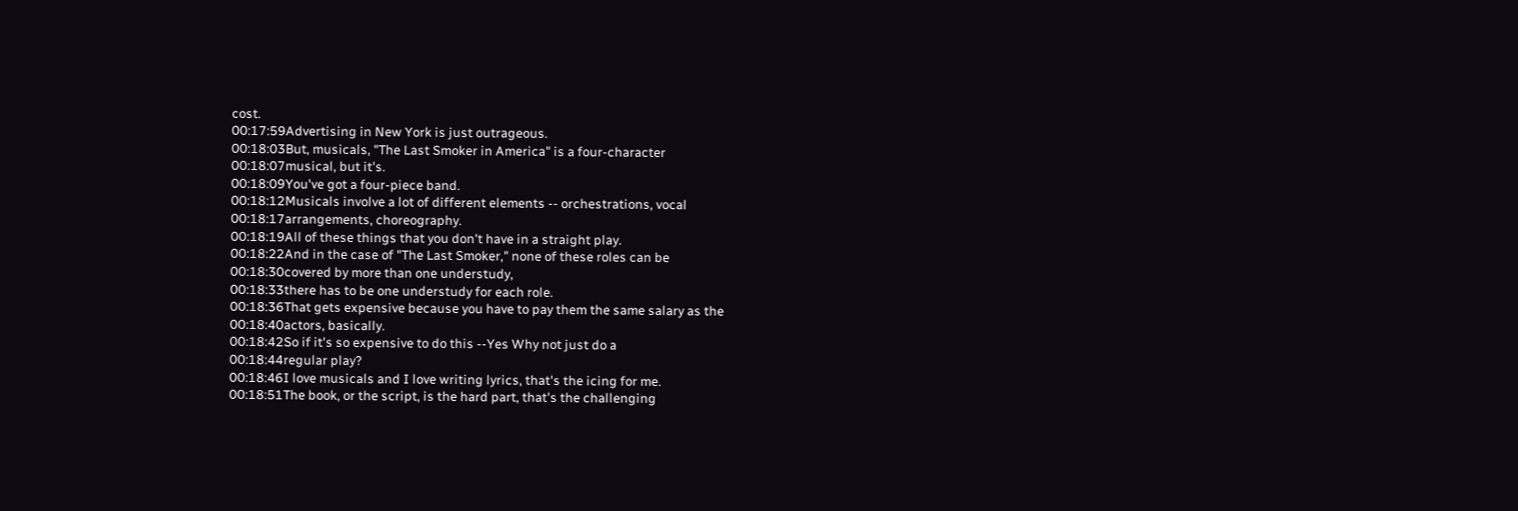cost.
00:17:59Advertising in New York is just outrageous.
00:18:03But, musicals, "The Last Smoker in America" is a four-character
00:18:07musical, but it's.
00:18:09You've got a four-piece band.
00:18:12Musicals involve a lot of different elements -- orchestrations, vocal
00:18:17arrangements, choreography.
00:18:19All of these things that you don't have in a straight play.
00:18:22And in the case of "The Last Smoker," none of these roles can be
00:18:30covered by more than one understudy,
00:18:33there has to be one understudy for each role.
00:18:36That gets expensive because you have to pay them the same salary as the
00:18:40actors, basically.
00:18:42So if it's so expensive to do this --Yes Why not just do a
00:18:44regular play?
00:18:46I love musicals and I love writing lyrics, that's the icing for me.
00:18:51The book, or the script, is the hard part, that's the challenging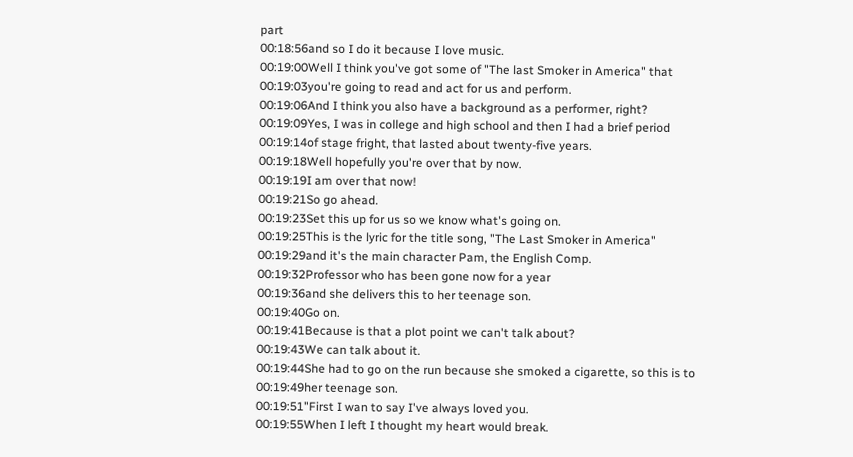part
00:18:56and so I do it because I love music.
00:19:00Well I think you've got some of "The last Smoker in America" that
00:19:03you're going to read and act for us and perform.
00:19:06And I think you also have a background as a performer, right?
00:19:09Yes, I was in college and high school and then I had a brief period
00:19:14of stage fright, that lasted about twenty-five years.
00:19:18Well hopefully you're over that by now.
00:19:19I am over that now!
00:19:21So go ahead.
00:19:23Set this up for us so we know what's going on.
00:19:25This is the lyric for the title song, "The Last Smoker in America"
00:19:29and it's the main character Pam, the English Comp.
00:19:32Professor who has been gone now for a year
00:19:36and she delivers this to her teenage son.
00:19:40Go on.
00:19:41Because is that a plot point we can't talk about?
00:19:43We can talk about it.
00:19:44She had to go on the run because she smoked a cigarette, so this is to
00:19:49her teenage son.
00:19:51"First I wan to say I've always loved you.
00:19:55When I left I thought my heart would break.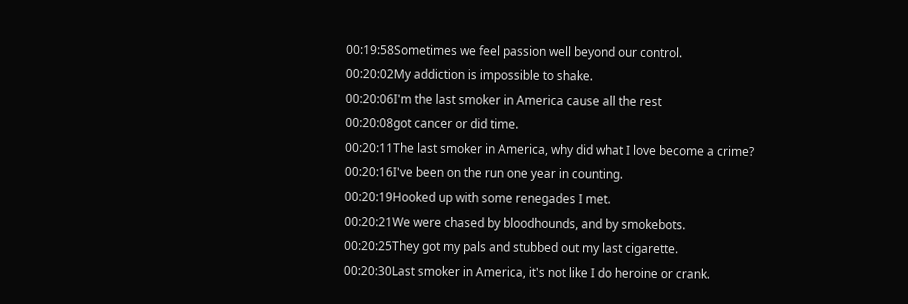00:19:58Sometimes we feel passion well beyond our control.
00:20:02My addiction is impossible to shake.
00:20:06I'm the last smoker in America cause all the rest
00:20:08got cancer or did time.
00:20:11The last smoker in America, why did what I love become a crime?
00:20:16I've been on the run one year in counting.
00:20:19Hooked up with some renegades I met.
00:20:21We were chased by bloodhounds, and by smokebots.
00:20:25They got my pals and stubbed out my last cigarette.
00:20:30Last smoker in America, it's not like I do heroine or crank.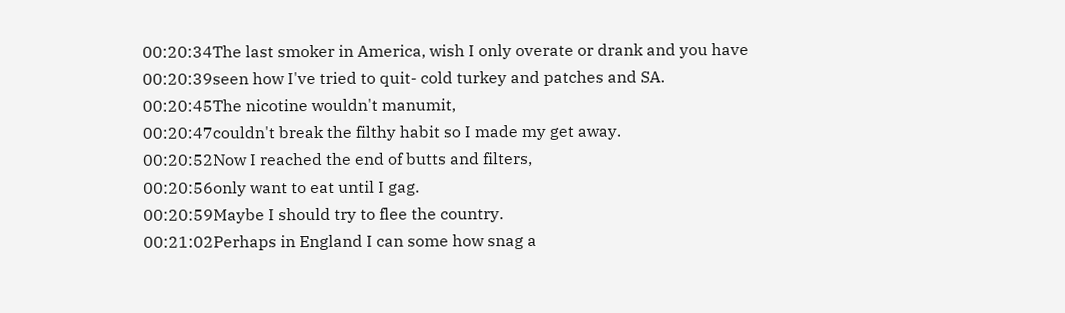00:20:34The last smoker in America, wish I only overate or drank and you have
00:20:39seen how I've tried to quit- cold turkey and patches and SA.
00:20:45The nicotine wouldn't manumit,
00:20:47couldn't break the filthy habit so I made my get away.
00:20:52Now I reached the end of butts and filters,
00:20:56only want to eat until I gag.
00:20:59Maybe I should try to flee the country.
00:21:02Perhaps in England I can some how snag a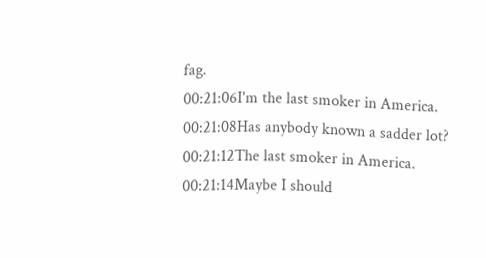fag.
00:21:06I'm the last smoker in America.
00:21:08Has anybody known a sadder lot?
00:21:12The last smoker in America.
00:21:14Maybe I should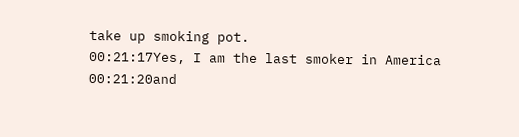take up smoking pot.
00:21:17Yes, I am the last smoker in America
00:21:20and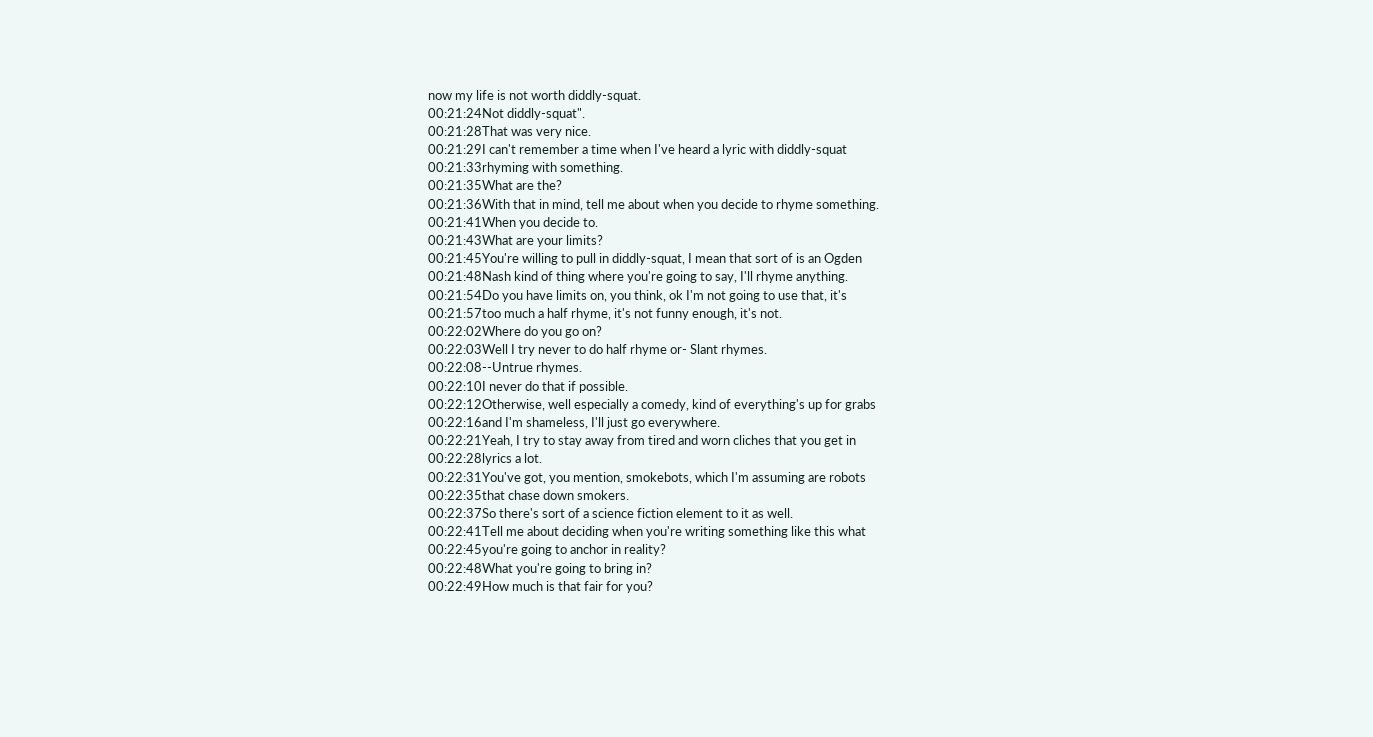now my life is not worth diddly-squat.
00:21:24Not diddly-squat".
00:21:28That was very nice.
00:21:29I can't remember a time when I've heard a lyric with diddly-squat
00:21:33rhyming with something.
00:21:35What are the?
00:21:36With that in mind, tell me about when you decide to rhyme something.
00:21:41When you decide to.
00:21:43What are your limits?
00:21:45You're willing to pull in diddly-squat, I mean that sort of is an Ogden
00:21:48Nash kind of thing where you're going to say, I'll rhyme anything.
00:21:54Do you have limits on, you think, ok I'm not going to use that, it's
00:21:57too much a half rhyme, it's not funny enough, it's not.
00:22:02Where do you go on?
00:22:03Well I try never to do half rhyme or- Slant rhymes.
00:22:08--Untrue rhymes.
00:22:10I never do that if possible.
00:22:12Otherwise, well especially a comedy, kind of everything's up for grabs
00:22:16and I'm shameless, I'll just go everywhere.
00:22:21Yeah, I try to stay away from tired and worn cliches that you get in
00:22:28lyrics a lot.
00:22:31You've got, you mention, smokebots, which I'm assuming are robots
00:22:35that chase down smokers.
00:22:37So there's sort of a science fiction element to it as well.
00:22:41Tell me about deciding when you're writing something like this what
00:22:45you're going to anchor in reality?
00:22:48What you're going to bring in?
00:22:49How much is that fair for you?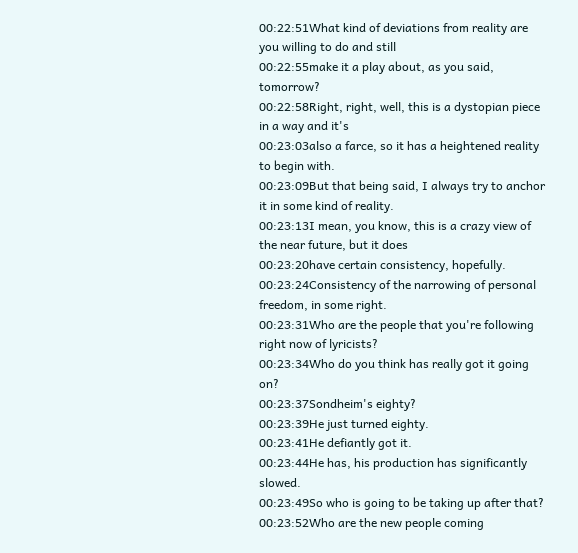00:22:51What kind of deviations from reality are you willing to do and still
00:22:55make it a play about, as you said, tomorrow?
00:22:58Right, right, well, this is a dystopian piece in a way and it's
00:23:03also a farce, so it has a heightened reality to begin with.
00:23:09But that being said, I always try to anchor it in some kind of reality.
00:23:13I mean, you know, this is a crazy view of the near future, but it does
00:23:20have certain consistency, hopefully.
00:23:24Consistency of the narrowing of personal freedom, in some right.
00:23:31Who are the people that you're following right now of lyricists?
00:23:34Who do you think has really got it going on?
00:23:37Sondheim's eighty?
00:23:39He just turned eighty.
00:23:41He defiantly got it.
00:23:44He has, his production has significantly slowed.
00:23:49So who is going to be taking up after that?
00:23:52Who are the new people coming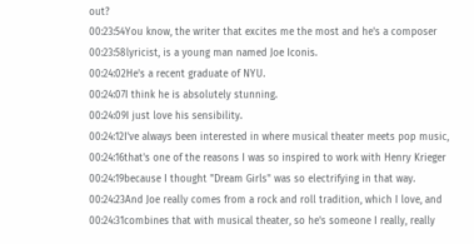out?
00:23:54You know, the writer that excites me the most and he's a composer
00:23:58lyricist, is a young man named Joe Iconis.
00:24:02He's a recent graduate of NYU.
00:24:07I think he is absolutely stunning.
00:24:09I just love his sensibility.
00:24:12I've always been interested in where musical theater meets pop music,
00:24:16that's one of the reasons I was so inspired to work with Henry Krieger
00:24:19because I thought "Dream Girls" was so electrifying in that way.
00:24:23And Joe really comes from a rock and roll tradition, which I love, and
00:24:31combines that with musical theater, so he's someone I really, really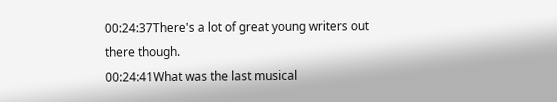00:24:37There's a lot of great young writers out there though.
00:24:41What was the last musical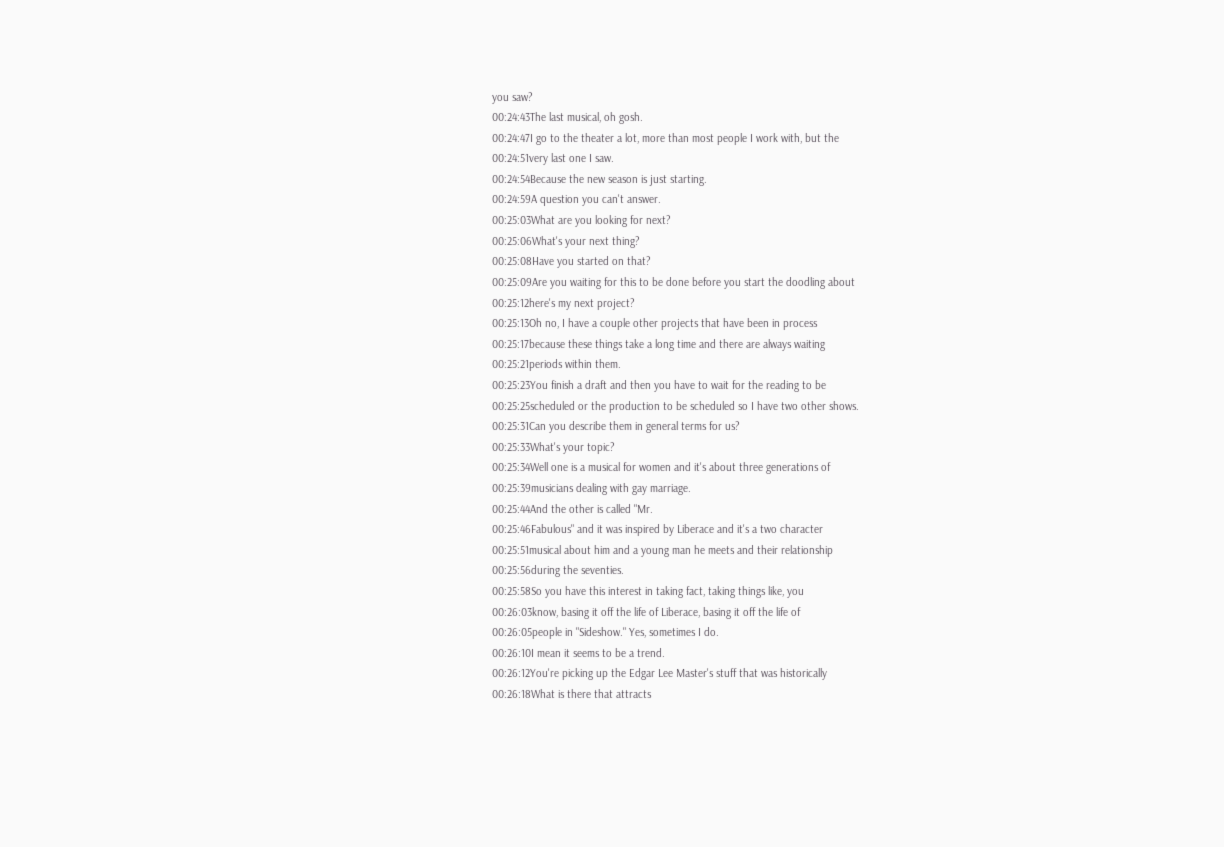you saw?
00:24:43The last musical, oh gosh.
00:24:47I go to the theater a lot, more than most people I work with, but the
00:24:51very last one I saw.
00:24:54Because the new season is just starting.
00:24:59A question you can't answer.
00:25:03What are you looking for next?
00:25:06What's your next thing?
00:25:08Have you started on that?
00:25:09Are you waiting for this to be done before you start the doodling about
00:25:12here's my next project?
00:25:13Oh no, I have a couple other projects that have been in process
00:25:17because these things take a long time and there are always waiting
00:25:21periods within them.
00:25:23You finish a draft and then you have to wait for the reading to be
00:25:25scheduled or the production to be scheduled so I have two other shows.
00:25:31Can you describe them in general terms for us?
00:25:33What's your topic?
00:25:34Well one is a musical for women and it's about three generations of
00:25:39musicians dealing with gay marriage.
00:25:44And the other is called "Mr.
00:25:46Fabulous" and it was inspired by Liberace and it's a two character
00:25:51musical about him and a young man he meets and their relationship
00:25:56during the seventies.
00:25:58So you have this interest in taking fact, taking things like, you
00:26:03know, basing it off the life of Liberace, basing it off the life of
00:26:05people in "Sideshow." Yes, sometimes I do.
00:26:10I mean it seems to be a trend.
00:26:12You're picking up the Edgar Lee Master's stuff that was historically
00:26:18What is there that attracts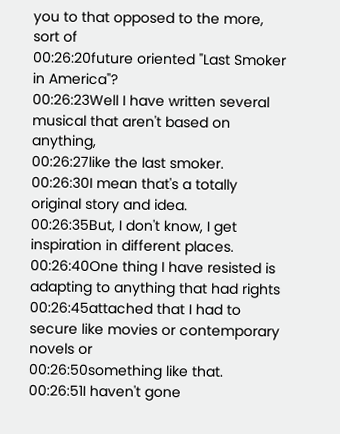you to that opposed to the more, sort of
00:26:20future oriented "Last Smoker in America"?
00:26:23Well I have written several musical that aren't based on anything,
00:26:27like the last smoker.
00:26:30I mean that's a totally original story and idea.
00:26:35But, I don't know, I get inspiration in different places.
00:26:40One thing I have resisted is adapting to anything that had rights
00:26:45attached that I had to secure like movies or contemporary novels or
00:26:50something like that.
00:26:51I haven't gone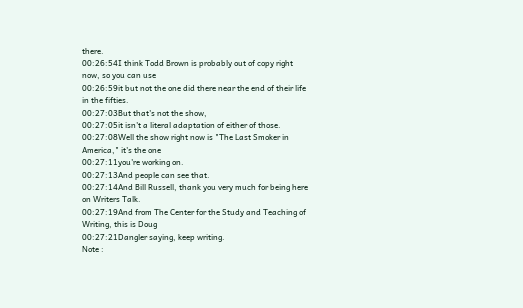there.
00:26:54I think Todd Brown is probably out of copy right now, so you can use
00:26:59it but not the one did there near the end of their life in the fifties.
00:27:03But that's not the show,
00:27:05it isn't a literal adaptation of either of those.
00:27:08Well the show right now is "The Last Smoker in America," it's the one
00:27:11you're working on.
00:27:13And people can see that.
00:27:14And Bill Russell, thank you very much for being here on Writers Talk.
00:27:19And from The Center for the Study and Teaching of Writing, this is Doug
00:27:21Dangler saying, keep writing.
Note :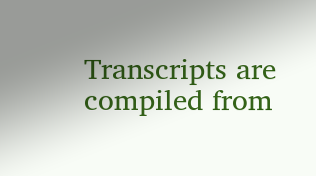Transcripts are compiled from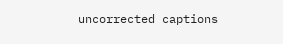uncorrected captions